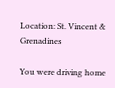Location: St. Vincent & Grenadines

You were driving home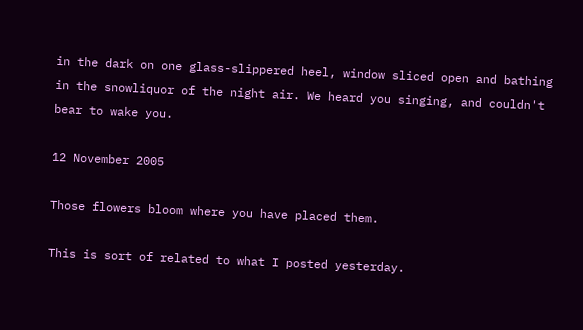in the dark on one glass-slippered heel, window sliced open and bathing in the snowliquor of the night air. We heard you singing, and couldn't bear to wake you.

12 November 2005

Those flowers bloom where you have placed them.

This is sort of related to what I posted yesterday.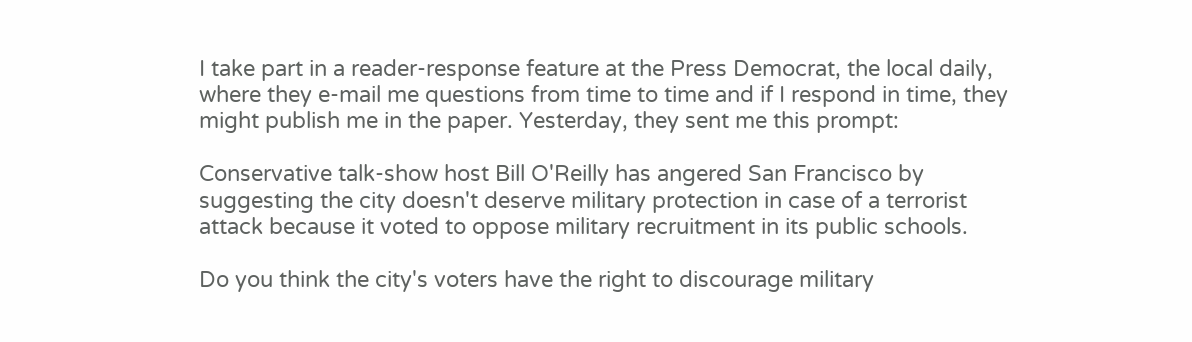I take part in a reader-response feature at the Press Democrat, the local daily, where they e-mail me questions from time to time and if I respond in time, they might publish me in the paper. Yesterday, they sent me this prompt:

Conservative talk-show host Bill O'Reilly has angered San Francisco by suggesting the city doesn't deserve military protection in case of a terrorist attack because it voted to oppose military recruitment in its public schools.

Do you think the city's voters have the right to discourage military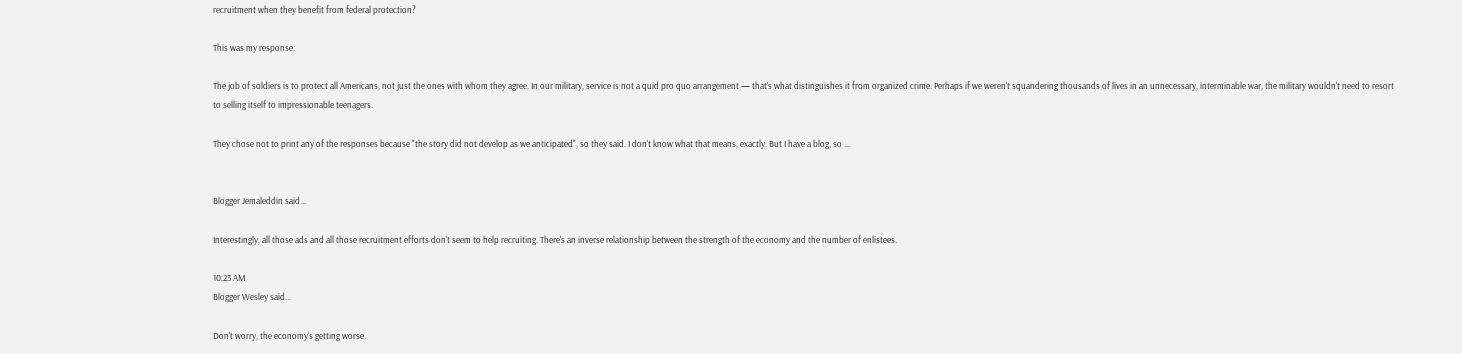recruitment when they benefit from federal protection?

This was my response:

The job of soldiers is to protect all Americans, not just the ones with whom they agree. In our military, service is not a quid pro quo arrangement — that's what distinguishes it from organized crime. Perhaps if we weren't squandering thousands of lives in an unnecessary, interminable war, the military wouldn't need to resort to selling itself to impressionable teenagers.

They chose not to print any of the responses because "the story did not develop as we anticipated", so they said. I don't know what that means, exactly. But I have a blog, so ...


Blogger Jemaleddin said...

Interestingly, all those ads and all those recruitment efforts don't seem to help recruiting. There's an inverse relationship between the strength of the economy and the number of enlistees.

10:23 AM
Blogger Wesley said...

Don't worry, the economy's getting worse.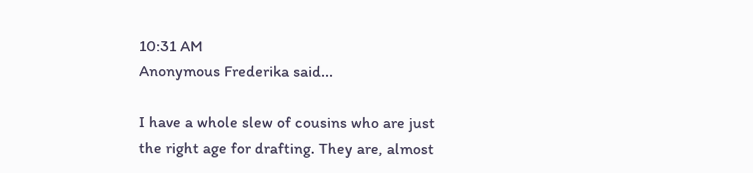10:31 AM
Anonymous Frederika said...

I have a whole slew of cousins who are just the right age for drafting. They are, almost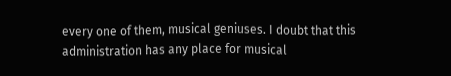every one of them, musical geniuses. I doubt that this administration has any place for musical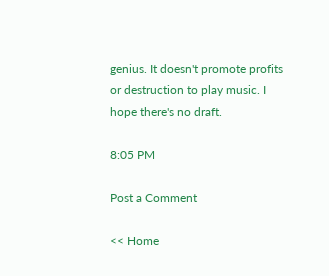genius. It doesn't promote profits or destruction to play music. I hope there's no draft.

8:05 PM

Post a Comment

<< Home